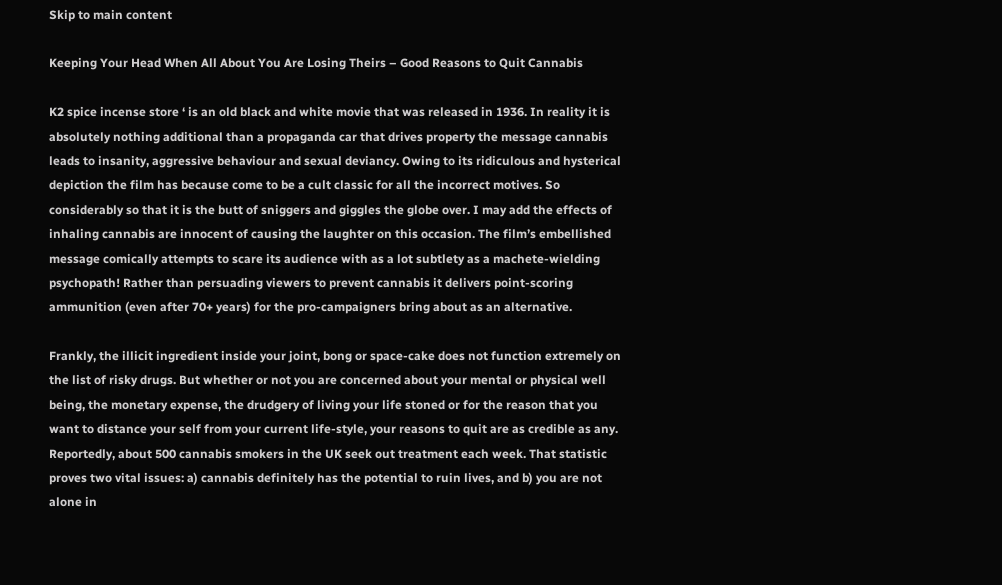Skip to main content

Keeping Your Head When All About You Are Losing Theirs – Good Reasons to Quit Cannabis

K2 spice incense store ‘ is an old black and white movie that was released in 1936. In reality it is absolutely nothing additional than a propaganda car that drives property the message cannabis leads to insanity, aggressive behaviour and sexual deviancy. Owing to its ridiculous and hysterical depiction the film has because come to be a cult classic for all the incorrect motives. So considerably so that it is the butt of sniggers and giggles the globe over. I may add the effects of inhaling cannabis are innocent of causing the laughter on this occasion. The film’s embellished message comically attempts to scare its audience with as a lot subtlety as a machete-wielding psychopath! Rather than persuading viewers to prevent cannabis it delivers point-scoring ammunition (even after 70+ years) for the pro-campaigners bring about as an alternative.

Frankly, the illicit ingredient inside your joint, bong or space-cake does not function extremely on the list of risky drugs. But whether or not you are concerned about your mental or physical well being, the monetary expense, the drudgery of living your life stoned or for the reason that you want to distance your self from your current life-style, your reasons to quit are as credible as any. Reportedly, about 500 cannabis smokers in the UK seek out treatment each week. That statistic proves two vital issues: a) cannabis definitely has the potential to ruin lives, and b) you are not alone in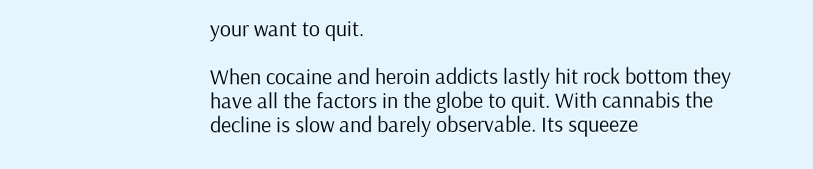your want to quit.

When cocaine and heroin addicts lastly hit rock bottom they have all the factors in the globe to quit. With cannabis the decline is slow and barely observable. Its squeeze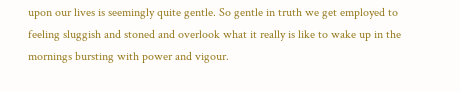upon our lives is seemingly quite gentle. So gentle in truth we get employed to feeling sluggish and stoned and overlook what it really is like to wake up in the mornings bursting with power and vigour.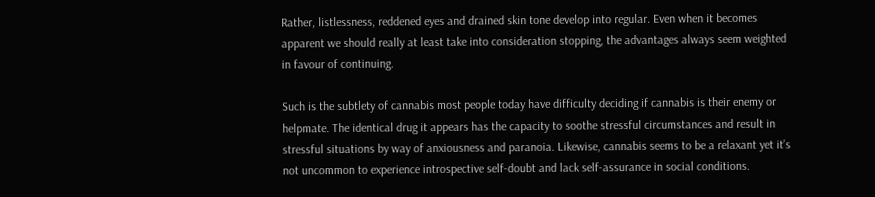Rather, listlessness, reddened eyes and drained skin tone develop into regular. Even when it becomes apparent we should really at least take into consideration stopping, the advantages always seem weighted in favour of continuing.

Such is the subtlety of cannabis most people today have difficulty deciding if cannabis is their enemy or helpmate. The identical drug it appears has the capacity to soothe stressful circumstances and result in stressful situations by way of anxiousness and paranoia. Likewise, cannabis seems to be a relaxant yet it’s not uncommon to experience introspective self-doubt and lack self-assurance in social conditions.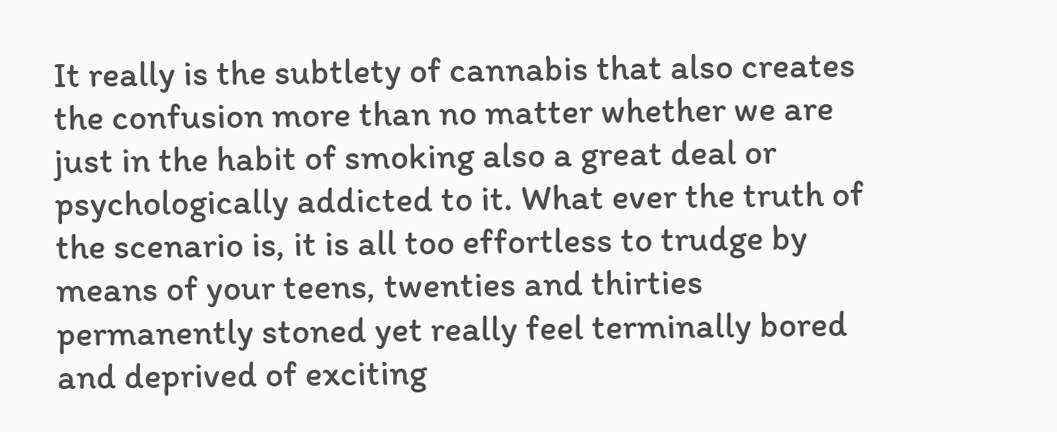It really is the subtlety of cannabis that also creates the confusion more than no matter whether we are just in the habit of smoking also a great deal or psychologically addicted to it. What ever the truth of the scenario is, it is all too effortless to trudge by means of your teens, twenties and thirties permanently stoned yet really feel terminally bored and deprived of exciting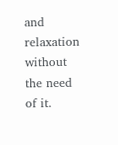and relaxation without the need of it.